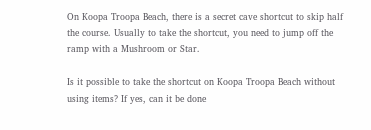On Koopa Troopa Beach, there is a secret cave shortcut to skip half the course. Usually to take the shortcut, you need to jump off the ramp with a Mushroom or Star.

Is it possible to take the shortcut on Koopa Troopa Beach without using items? If yes, can it be done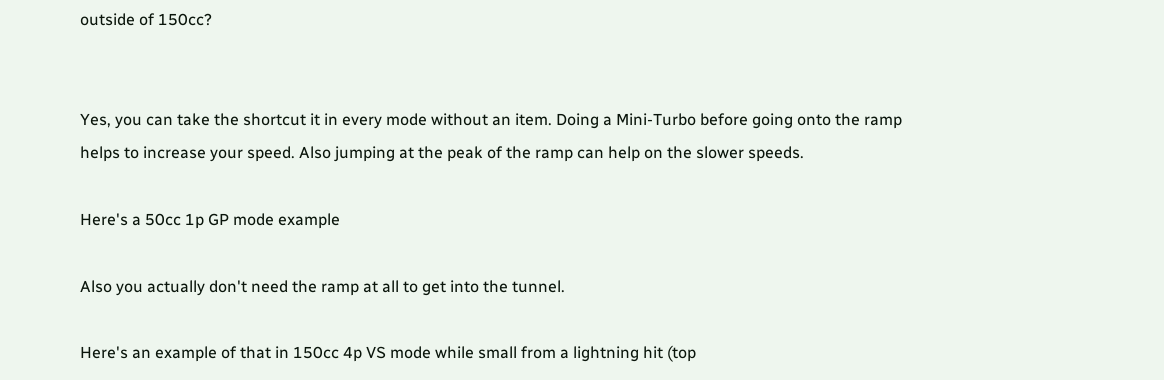outside of 150cc?


Yes, you can take the shortcut it in every mode without an item. Doing a Mini-Turbo before going onto the ramp helps to increase your speed. Also jumping at the peak of the ramp can help on the slower speeds.

Here's a 50cc 1p GP mode example

Also you actually don't need the ramp at all to get into the tunnel.

Here's an example of that in 150cc 4p VS mode while small from a lightning hit (top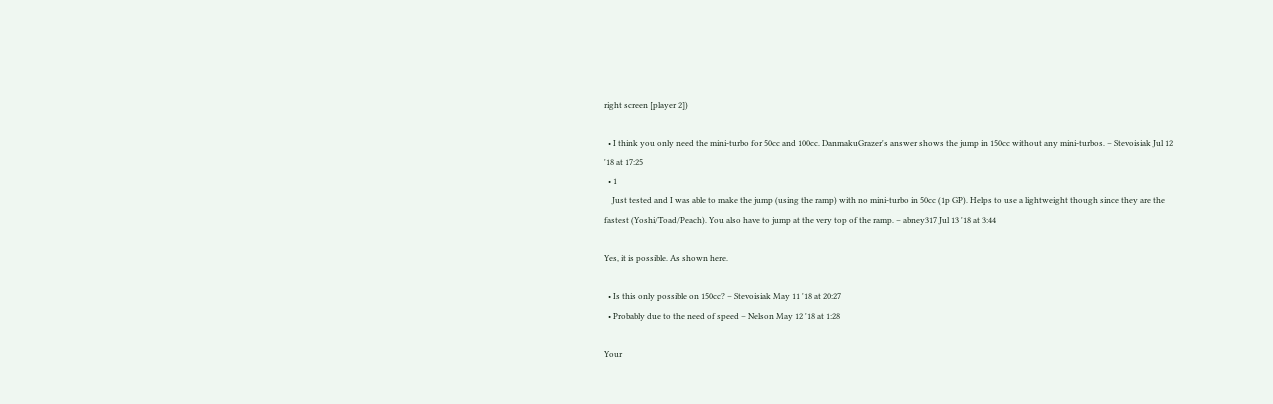right screen [player 2])

  • I think you only need the mini-turbo for 50cc and 100cc. DanmakuGrazer's answer shows the jump in 150cc without any mini-turbos. – Stevoisiak Jul 12 '18 at 17:25
  • 1
    Just tested and I was able to make the jump (using the ramp) with no mini-turbo in 50cc (1p GP). Helps to use a lightweight though since they are the fastest (Yoshi/Toad/Peach). You also have to jump at the very top of the ramp. – abney317 Jul 13 '18 at 3:44

Yes, it is possible. As shown here.

  • Is this only possible on 150cc? – Stevoisiak May 11 '18 at 20:27
  • Probably due to the need of speed – Nelson May 12 '18 at 1:28

Your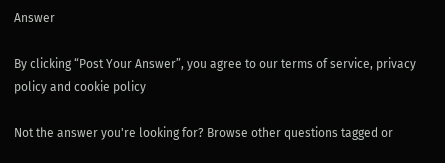Answer

By clicking “Post Your Answer”, you agree to our terms of service, privacy policy and cookie policy

Not the answer you're looking for? Browse other questions tagged or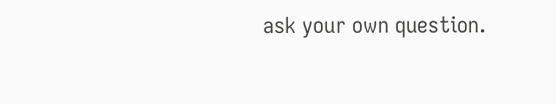ask your own question.